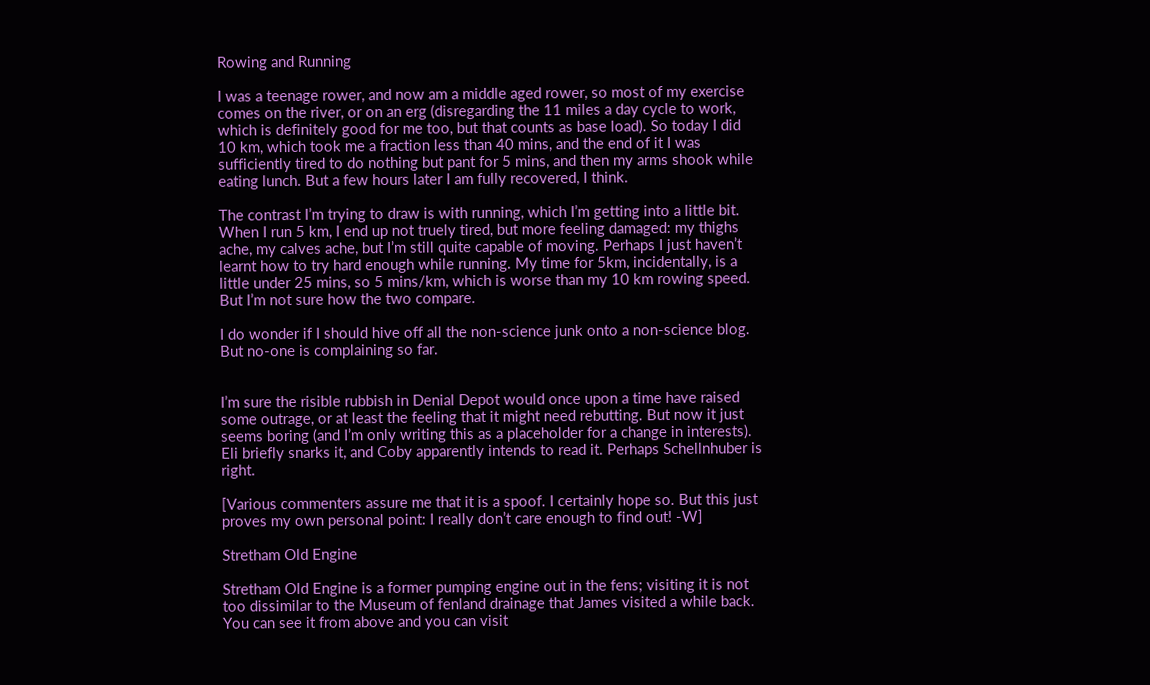Rowing and Running

I was a teenage rower, and now am a middle aged rower, so most of my exercise comes on the river, or on an erg (disregarding the 11 miles a day cycle to work, which is definitely good for me too, but that counts as base load). So today I did 10 km, which took me a fraction less than 40 mins, and the end of it I was sufficiently tired to do nothing but pant for 5 mins, and then my arms shook while eating lunch. But a few hours later I am fully recovered, I think.

The contrast I’m trying to draw is with running, which I’m getting into a little bit. When I run 5 km, I end up not truely tired, but more feeling damaged: my thighs ache, my calves ache, but I’m still quite capable of moving. Perhaps I just haven’t learnt how to try hard enough while running. My time for 5km, incidentally, is a little under 25 mins, so 5 mins/km, which is worse than my 10 km rowing speed. But I’m not sure how the two compare.

I do wonder if I should hive off all the non-science junk onto a non-science blog. But no-one is complaining so far.


I’m sure the risible rubbish in Denial Depot would once upon a time have raised some outrage, or at least the feeling that it might need rebutting. But now it just seems boring (and I’m only writing this as a placeholder for a change in interests). Eli briefly snarks it, and Coby apparently intends to read it. Perhaps Schellnhuber is right.

[Various commenters assure me that it is a spoof. I certainly hope so. But this just proves my own personal point: I really don’t care enough to find out! -W]

Stretham Old Engine

Stretham Old Engine is a former pumping engine out in the fens; visiting it is not too dissimilar to the Museum of fenland drainage that James visited a while back. You can see it from above and you can visit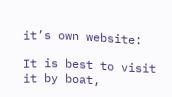it’s own website:

It is best to visit it by boat,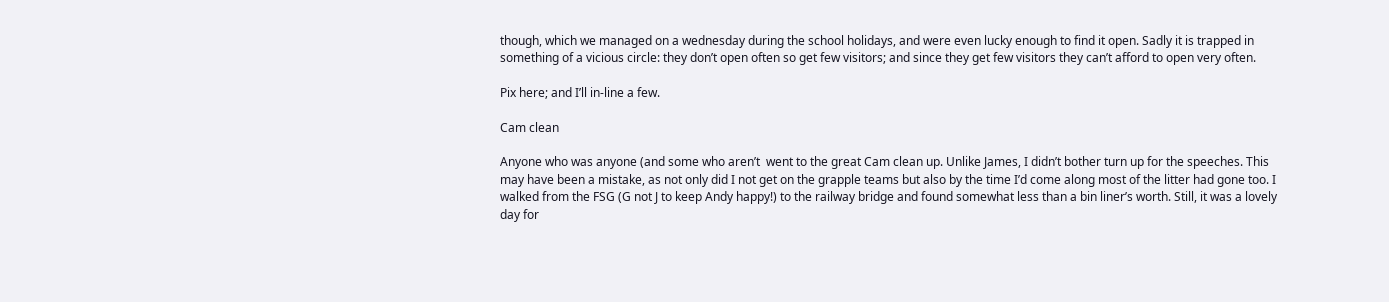though, which we managed on a wednesday during the school holidays, and were even lucky enough to find it open. Sadly it is trapped in something of a vicious circle: they don’t open often so get few visitors; and since they get few visitors they can’t afford to open very often.

Pix here; and I’ll in-line a few.

Cam clean

Anyone who was anyone (and some who aren’t  went to the great Cam clean up. Unlike James, I didn’t bother turn up for the speeches. This may have been a mistake, as not only did I not get on the grapple teams but also by the time I’d come along most of the litter had gone too. I walked from the FSG (G not J to keep Andy happy!) to the railway bridge and found somewhat less than a bin liner’s worth. Still, it was a lovely day for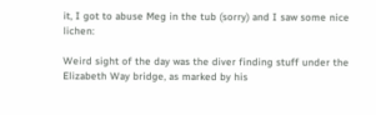it, I got to abuse Meg in the tub (sorry) and I saw some nice lichen:

Weird sight of the day was the diver finding stuff under the Elizabeth Way bridge, as marked by his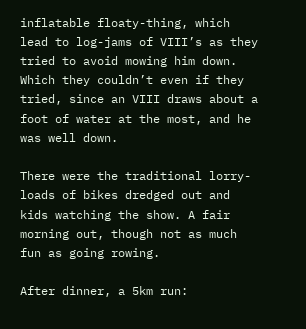inflatable floaty-thing, which lead to log-jams of VIII’s as they tried to avoid mowing him down. Which they couldn’t even if they tried, since an VIII draws about a foot of water at the most, and he was well down.

There were the traditional lorry-loads of bikes dredged out and kids watching the show. A fair morning out, though not as much fun as going rowing.

After dinner, a 5km run: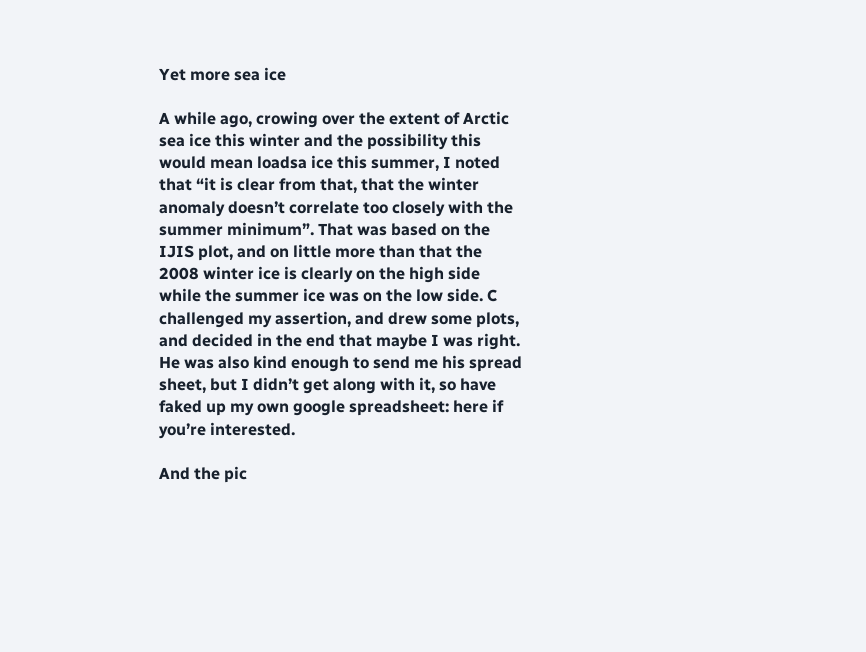Yet more sea ice

A while ago, crowing over the extent of Arctic sea ice this winter and the possibility this would mean loadsa ice this summer, I noted that “it is clear from that, that the winter anomaly doesn’t correlate too closely with the summer minimum”. That was based on the IJIS plot, and on little more than that the 2008 winter ice is clearly on the high side while the summer ice was on the low side. C challenged my assertion, and drew some plots, and decided in the end that maybe I was right. He was also kind enough to send me his spread sheet, but I didn’t get along with it, so have faked up my own google spreadsheet: here if you’re interested.

And the pic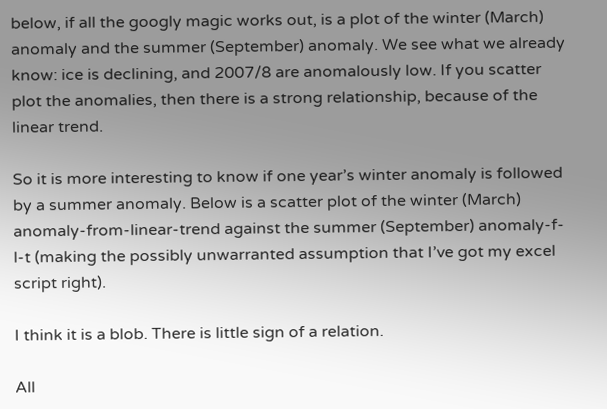below, if all the googly magic works out, is a plot of the winter (March) anomaly and the summer (September) anomaly. We see what we already know: ice is declining, and 2007/8 are anomalously low. If you scatter plot the anomalies, then there is a strong relationship, because of the linear trend.

So it is more interesting to know if one year’s winter anomaly is followed by a summer anomaly. Below is a scatter plot of the winter (March) anomaly-from-linear-trend against the summer (September) anomaly-f-l-t (making the possibly unwarranted assumption that I’ve got my excel script right).

I think it is a blob. There is little sign of a relation.

All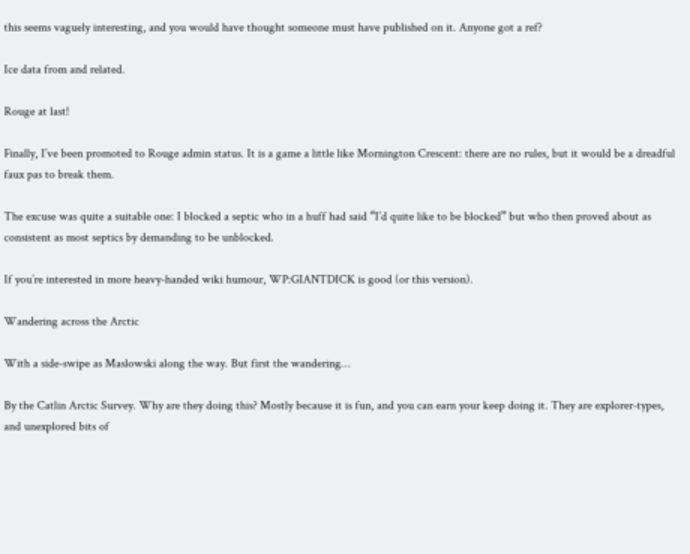this seems vaguely interesting, and you would have thought someone must have published on it. Anyone got a ref?

Ice data from and related.

Rouge at last!

Finally, I’ve been promoted to Rouge admin status. It is a game a little like Mornington Crescent: there are no rules, but it would be a dreadful faux pas to break them.

The excuse was quite a suitable one: I blocked a septic who in a huff had said “I’d quite like to be blocked” but who then proved about as consistent as most septics by demanding to be unblocked.

If you’re interested in more heavy-handed wiki humour, WP:GIANTDICK is good (or this version).

Wandering across the Arctic

With a side-swipe as Maslowski along the way. But first the wandering…

By the Catlin Arctic Survey. Why are they doing this? Mostly because it is fun, and you can earn your keep doing it. They are explorer-types, and unexplored bits of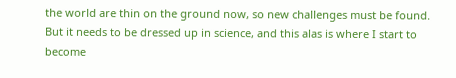the world are thin on the ground now, so new challenges must be found. But it needs to be dressed up in science, and this alas is where I start to become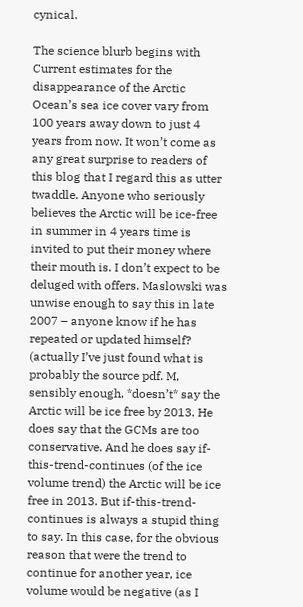cynical.

The science blurb begins with Current estimates for the disappearance of the Arctic Ocean’s sea ice cover vary from 100 years away down to just 4 years from now. It won’t come as any great surprise to readers of this blog that I regard this as utter twaddle. Anyone who seriously believes the Arctic will be ice-free in summer in 4 years time is invited to put their money where their mouth is. I don’t expect to be deluged with offers. Maslowski was unwise enough to say this in late 2007 – anyone know if he has repeated or updated himself? (actually I’ve just found what is probably the source pdf. M, sensibly enough, *doesn’t* say the Arctic will be ice free by 2013. He does say that the GCMs are too conservative. And he does say if-this-trend-continues (of the ice volume trend) the Arctic will be ice free in 2013. But if-this-trend-continues is always a stupid thing to say. In this case, for the obvious reason that were the trend to continue for another year, ice volume would be negative (as I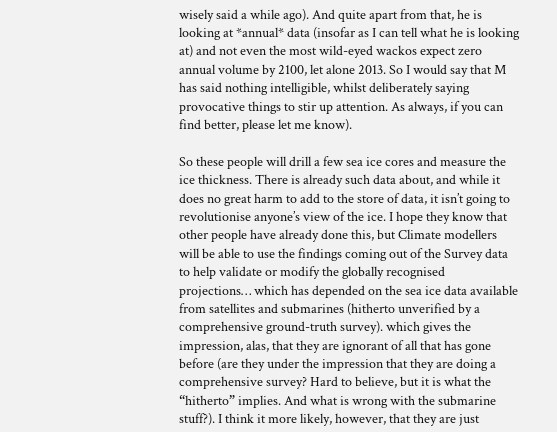wisely said a while ago). And quite apart from that, he is looking at *annual* data (insofar as I can tell what he is looking at) and not even the most wild-eyed wackos expect zero annual volume by 2100, let alone 2013. So I would say that M has said nothing intelligible, whilst deliberately saying provocative things to stir up attention. As always, if you can find better, please let me know).

So these people will drill a few sea ice cores and measure the ice thickness. There is already such data about, and while it does no great harm to add to the store of data, it isn’t going to revolutionise anyone’s view of the ice. I hope they know that other people have already done this, but Climate modellers will be able to use the findings coming out of the Survey data to help validate or modify the globally recognised projections… which has depended on the sea ice data available from satellites and submarines (hitherto unverified by a comprehensive ground-truth survey). which gives the impression, alas, that they are ignorant of all that has gone before (are they under the impression that they are doing a comprehensive survey? Hard to believe, but it is what the “hitherto” implies. And what is wrong with the submarine stuff?). I think it more likely, however, that they are just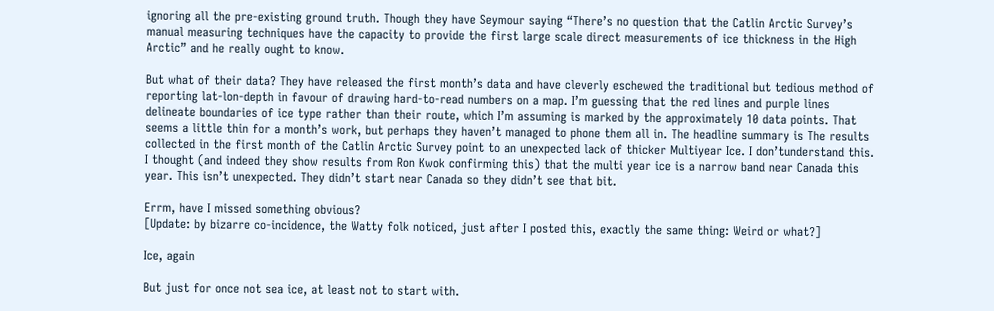ignoring all the pre-existing ground truth. Though they have Seymour saying “There’s no question that the Catlin Arctic Survey’s manual measuring techniques have the capacity to provide the first large scale direct measurements of ice thickness in the High Arctic” and he really ought to know.

But what of their data? They have released the first month’s data and have cleverly eschewed the traditional but tedious method of reporting lat-lon-depth in favour of drawing hard-to-read numbers on a map. I’m guessing that the red lines and purple lines delineate boundaries of ice type rather than their route, which I’m assuming is marked by the approximately 10 data points. That seems a little thin for a month’s work, but perhaps they haven’t managed to phone them all in. The headline summary is The results collected in the first month of the Catlin Arctic Survey point to an unexpected lack of thicker Multiyear Ice. I don’tunderstand this. I thought (and indeed they show results from Ron Kwok confirming this) that the multi year ice is a narrow band near Canada this year. This isn’t unexpected. They didn’t start near Canada so they didn’t see that bit.

Errm, have I missed something obvious?
[Update: by bizarre co-incidence, the Watty folk noticed, just after I posted this, exactly the same thing: Weird or what?]

Ice, again

But just for once not sea ice, at least not to start with.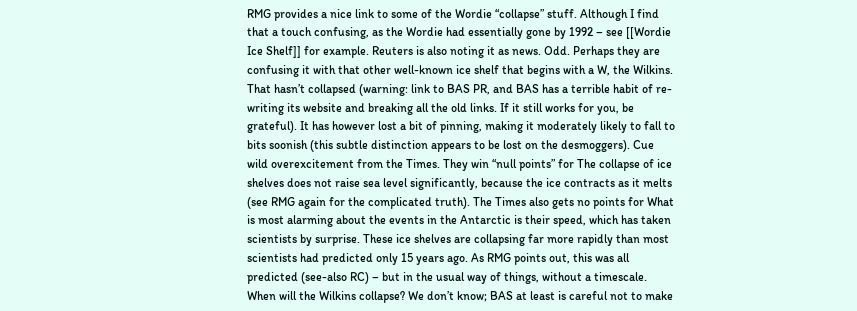RMG provides a nice link to some of the Wordie “collapse” stuff. Although I find that a touch confusing, as the Wordie had essentially gone by 1992 – see [[Wordie Ice Shelf]] for example. Reuters is also noting it as news. Odd. Perhaps they are confusing it with that other well-known ice shelf that begins with a W, the Wilkins. That hasn’t collapsed (warning: link to BAS PR, and BAS has a terrible habit of re-writing its website and breaking all the old links. If it still works for you, be grateful). It has however lost a bit of pinning, making it moderately likely to fall to bits soonish (this subtle distinction appears to be lost on the desmoggers). Cue wild overexcitement from the Times. They win “null points” for The collapse of ice shelves does not raise sea level significantly, because the ice contracts as it melts (see RMG again for the complicated truth). The Times also gets no points for What is most alarming about the events in the Antarctic is their speed, which has taken scientists by surprise. These ice shelves are collapsing far more rapidly than most scientists had predicted only 15 years ago. As RMG points out, this was all predicted (see-also RC) – but in the usual way of things, without a timescale. When will the Wilkins collapse? We don’t know; BAS at least is careful not to make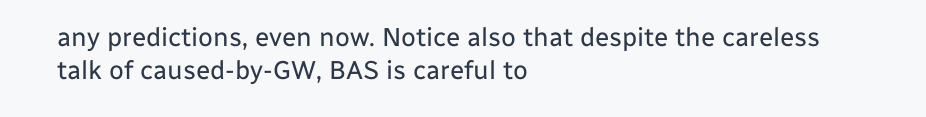any predictions, even now. Notice also that despite the careless talk of caused-by-GW, BAS is careful to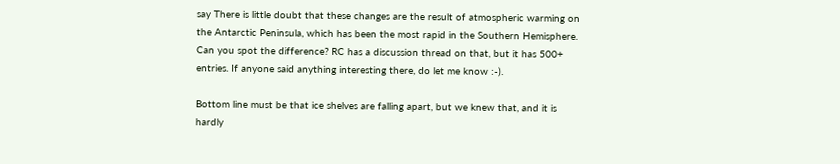say There is little doubt that these changes are the result of atmospheric warming on the Antarctic Peninsula, which has been the most rapid in the Southern Hemisphere. Can you spot the difference? RC has a discussion thread on that, but it has 500+ entries. If anyone said anything interesting there, do let me know :-).

Bottom line must be that ice shelves are falling apart, but we knew that, and it is hardly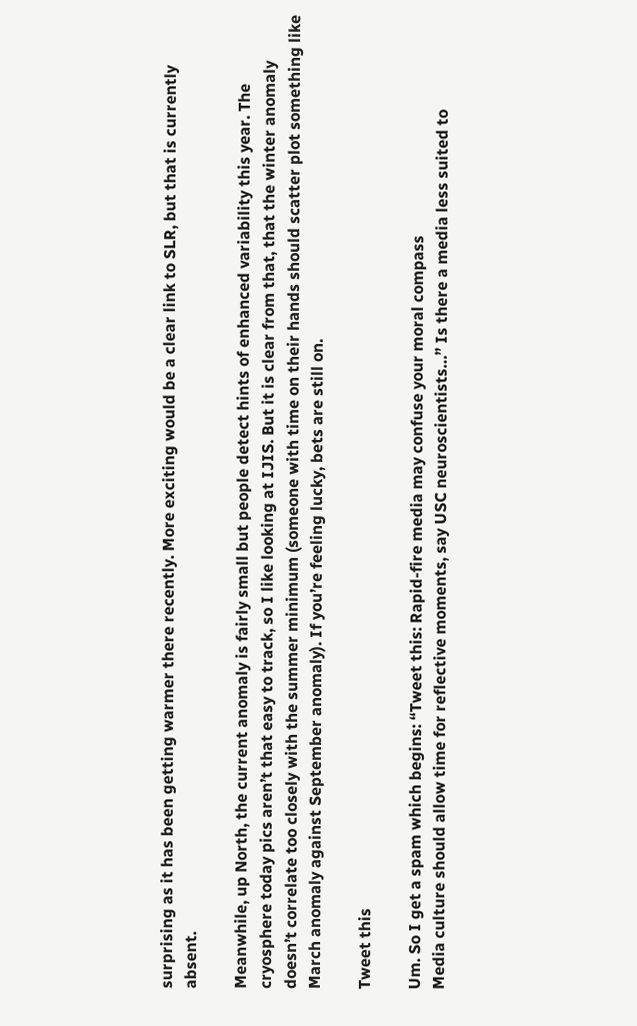surprising as it has been getting warmer there recently. More exciting would be a clear link to SLR, but that is currently absent.

Meanwhile, up North, the current anomaly is fairly small but people detect hints of enhanced variability this year. The cryosphere today pics aren’t that easy to track, so I like looking at IJIS. But it is clear from that, that the winter anomaly doesn’t correlate too closely with the summer minimum (someone with time on their hands should scatter plot something like March anomaly against September anomaly). If you’re feeling lucky, bets are still on.

Tweet this

Um. So I get a spam which begins: “Tweet this: Rapid-fire media may confuse your moral compass
Media culture should allow time for reflective moments, say USC neuroscientists…” Is there a media less suited to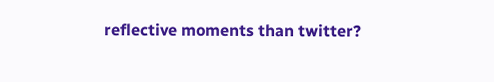reflective moments than twitter?